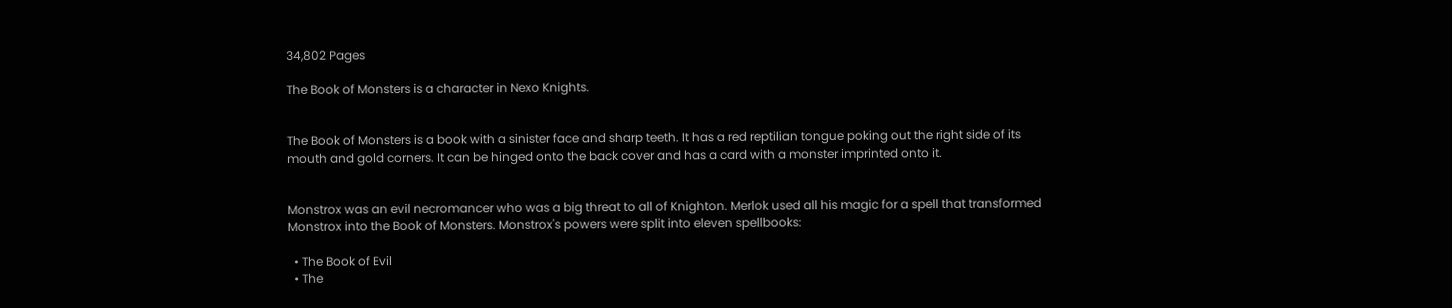34,802 Pages

The Book of Monsters is a character in Nexo Knights.


The Book of Monsters is a book with a sinister face and sharp teeth. It has a red reptilian tongue poking out the right side of its mouth and gold corners. It can be hinged onto the back cover and has a card with a monster imprinted onto it.


Monstrox was an evil necromancer who was a big threat to all of Knighton. Merlok used all his magic for a spell that transformed Monstrox into the Book of Monsters. Monstrox's powers were split into eleven spellbooks:

  • The Book of Evil
  • The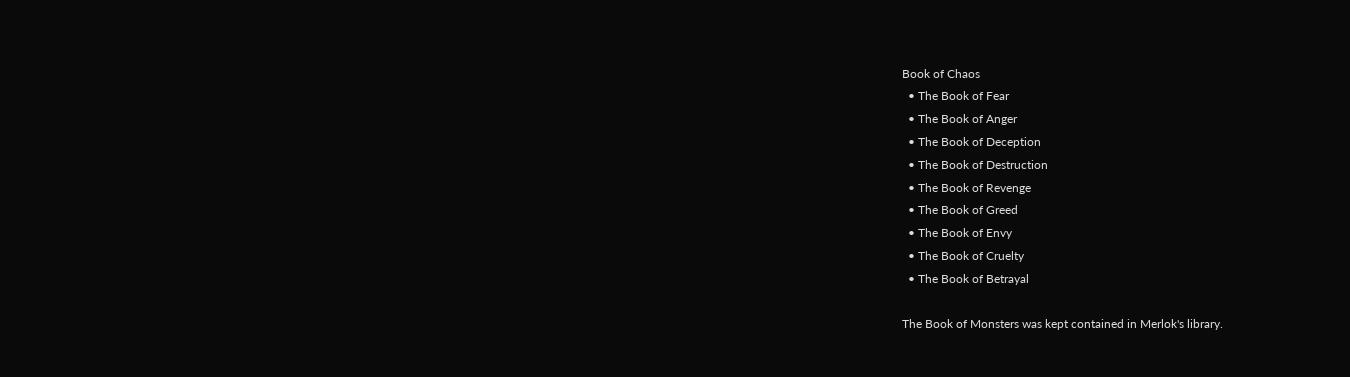Book of Chaos
  • The Book of Fear
  • The Book of Anger
  • The Book of Deception
  • The Book of Destruction
  • The Book of Revenge
  • The Book of Greed
  • The Book of Envy
  • The Book of Cruelty
  • The Book of Betrayal

The Book of Monsters was kept contained in Merlok's library.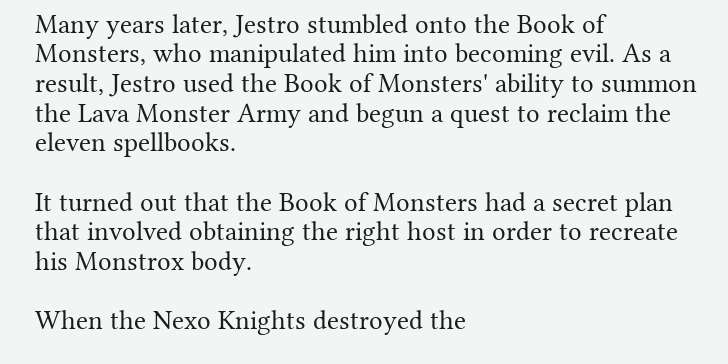Many years later, Jestro stumbled onto the Book of Monsters, who manipulated him into becoming evil. As a result, Jestro used the Book of Monsters' ability to summon the Lava Monster Army and begun a quest to reclaim the eleven spellbooks.

It turned out that the Book of Monsters had a secret plan that involved obtaining the right host in order to recreate his Monstrox body.

When the Nexo Knights destroyed the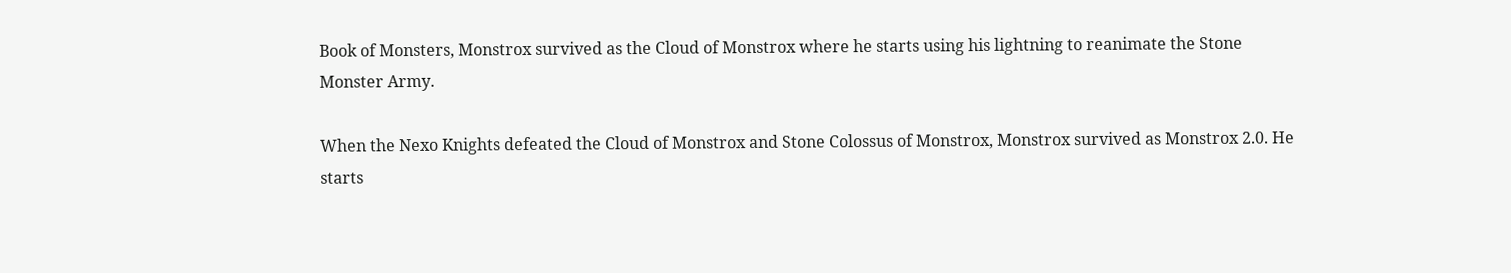Book of Monsters, Monstrox survived as the Cloud of Monstrox where he starts using his lightning to reanimate the Stone Monster Army.

When the Nexo Knights defeated the Cloud of Monstrox and Stone Colossus of Monstrox, Monstrox survived as Monstrox 2.0. He starts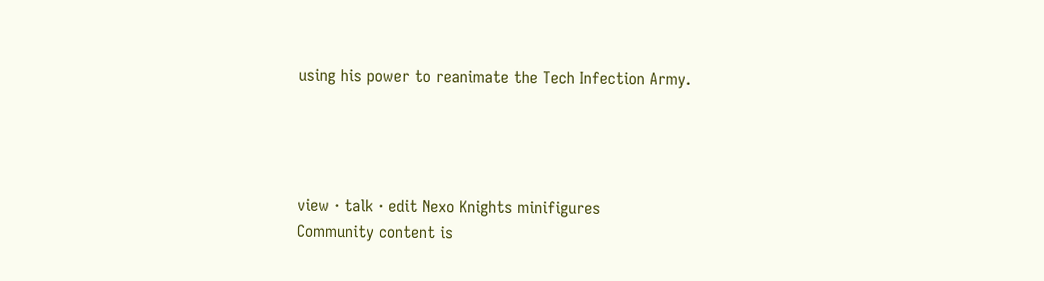using his power to reanimate the Tech Infection Army.




view · talk · edit Nexo Knights minifigures
Community content is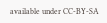available under CC-BY-SA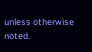unless otherwise noted.